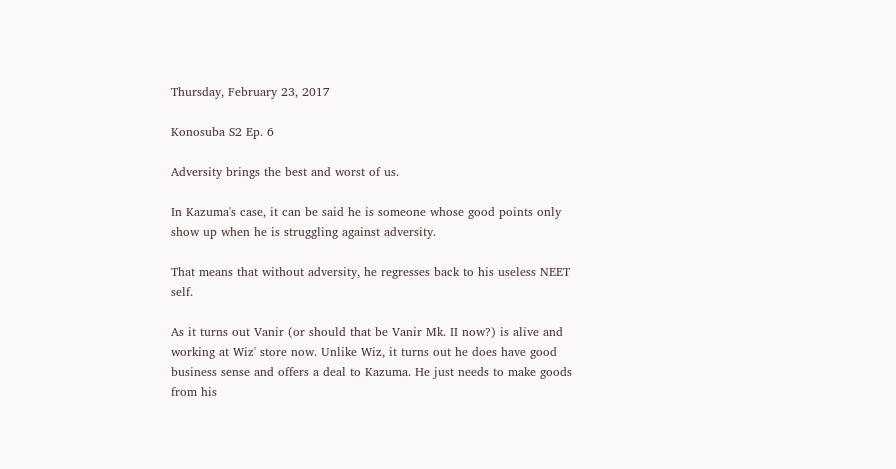Thursday, February 23, 2017

Konosuba S2 Ep. 6

Adversity brings the best and worst of us.

In Kazuma's case, it can be said he is someone whose good points only show up when he is struggling against adversity.

That means that without adversity, he regresses back to his useless NEET self.

As it turns out Vanir (or should that be Vanir Mk. II now?) is alive and working at Wiz' store now. Unlike Wiz, it turns out he does have good business sense and offers a deal to Kazuma. He just needs to make goods from his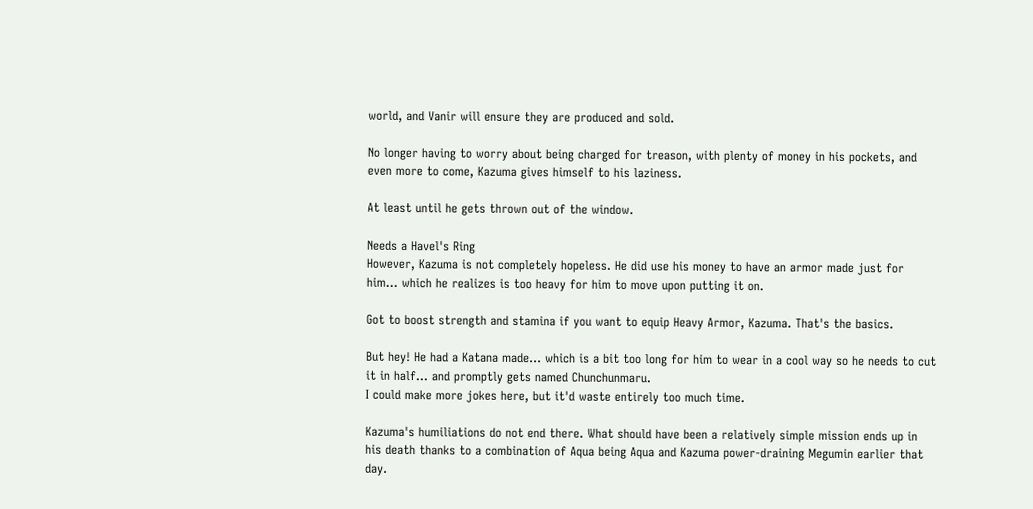world, and Vanir will ensure they are produced and sold.

No longer having to worry about being charged for treason, with plenty of money in his pockets, and even more to come, Kazuma gives himself to his laziness.

At least until he gets thrown out of the window.

Needs a Havel's Ring
However, Kazuma is not completely hopeless. He did use his money to have an armor made just for him... which he realizes is too heavy for him to move upon putting it on.

Got to boost strength and stamina if you want to equip Heavy Armor, Kazuma. That's the basics.

But hey! He had a Katana made... which is a bit too long for him to wear in a cool way so he needs to cut it in half... and promptly gets named Chunchunmaru.
I could make more jokes here, but it'd waste entirely too much time.

Kazuma's humiliations do not end there. What should have been a relatively simple mission ends up in his death thanks to a combination of Aqua being Aqua and Kazuma power-draining Megumin earlier that day.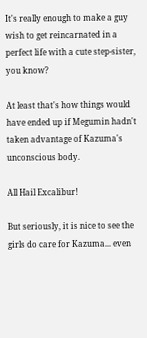It's really enough to make a guy wish to get reincarnated in a perfect life with a cute step-sister, you know?

At least that's how things would have ended up if Megumin hadn't taken advantage of Kazuma's unconscious body.

All Hail Excalibur!

But seriously, it is nice to see the girls do care for Kazuma... even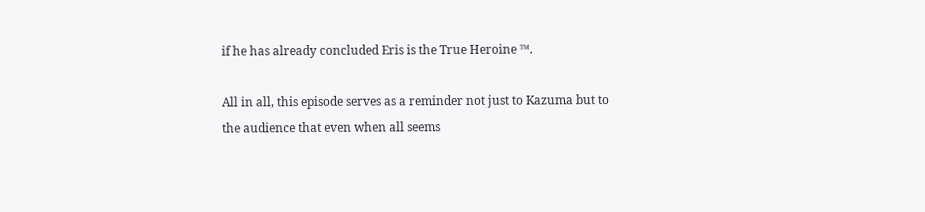if he has already concluded Eris is the True Heroine ™.

All in all, this episode serves as a reminder not just to Kazuma but to the audience that even when all seems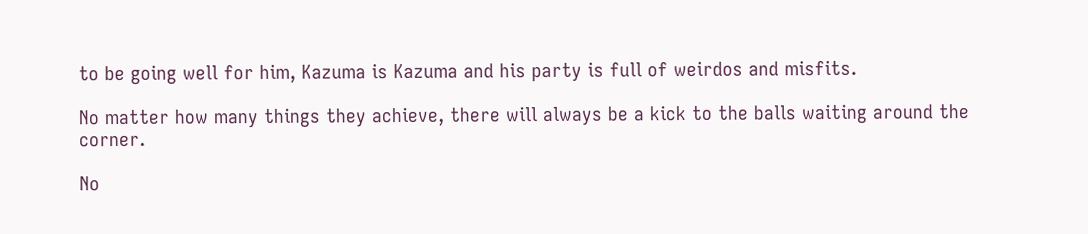to be going well for him, Kazuma is Kazuma and his party is full of weirdos and misfits.

No matter how many things they achieve, there will always be a kick to the balls waiting around the corner.

No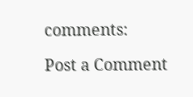comments:

Post a Comment